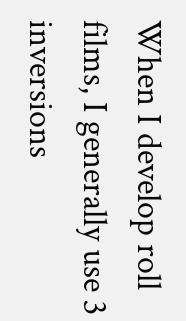When I develop roll films, I generally use 3 inversions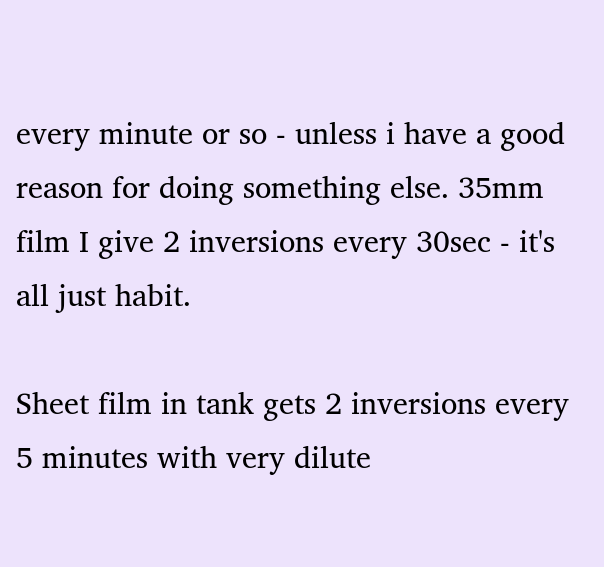every minute or so - unless i have a good reason for doing something else. 35mm film I give 2 inversions every 30sec - it's all just habit.

Sheet film in tank gets 2 inversions every 5 minutes with very dilute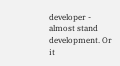developer - almost stand development. Or it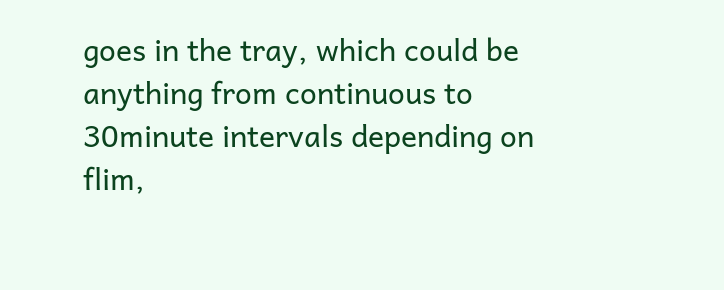goes in the tray, which could be anything from continuous to 30minute intervals depending on flim,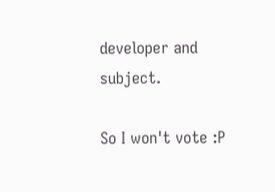developer and subject.

So I won't vote :P